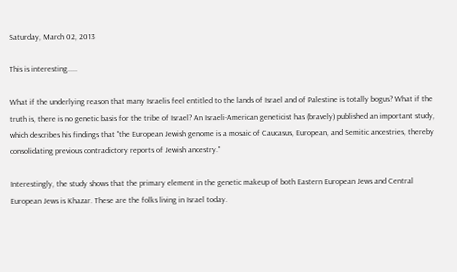Saturday, March 02, 2013

This is interesting.....

What if the underlying reason that many Israelis feel entitled to the lands of Israel and of Palestine is totally bogus? What if the truth is, there is no genetic basis for the tribe of Israel? An Israeli-American geneticist has (bravely) published an important study, which describes his findings that "the European Jewish genome is a mosaic of Caucasus, European, and Semitic ancestries, thereby consolidating previous contradictory reports of Jewish ancestry."

Interestingly, the study shows that the primary element in the genetic makeup of both Eastern European Jews and Central European Jews is Khazar. These are the folks living in Israel today.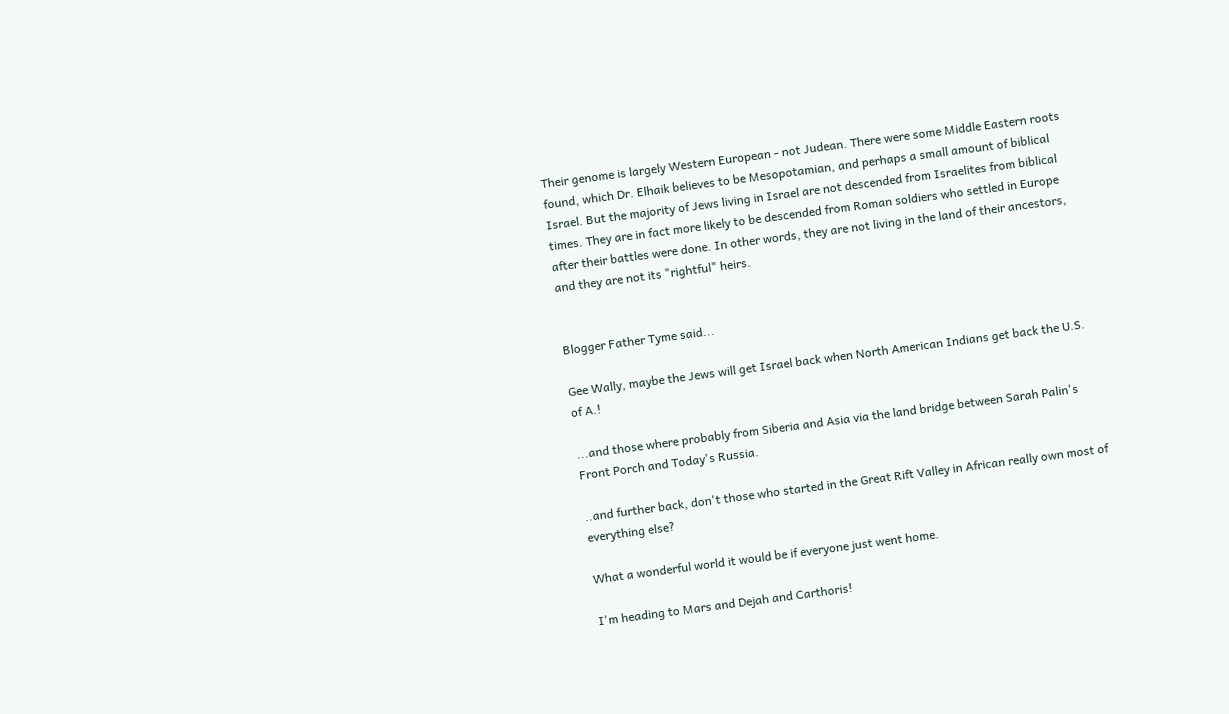Their genome is largely Western European - not Judean. There were some Middle Eastern roots found, which Dr. Elhaik believes to be Mesopotamian, and perhaps a small amount of biblical Israel. But the majority of Jews living in Israel are not descended from Israelites from biblical times. They are in fact more likely to be descended from Roman soldiers who settled in Europe after their battles were done. In other words, they are not living in the land of their ancestors, and they are not its "rightful" heirs.


Blogger Father Tyme said...

Gee Wally, maybe the Jews will get Israel back when North American Indians get back the U.S. of A.!

...and those where probably from Siberia and Asia via the land bridge between Sarah Palin's Front Porch and Today's Russia.

..and further back, don't those who started in the Great Rift Valley in African really own most of everything else?

What a wonderful world it would be if everyone just went home.

I'm heading to Mars and Dejah and Carthoris!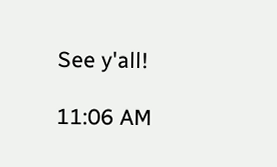See y'all!

11:06 AM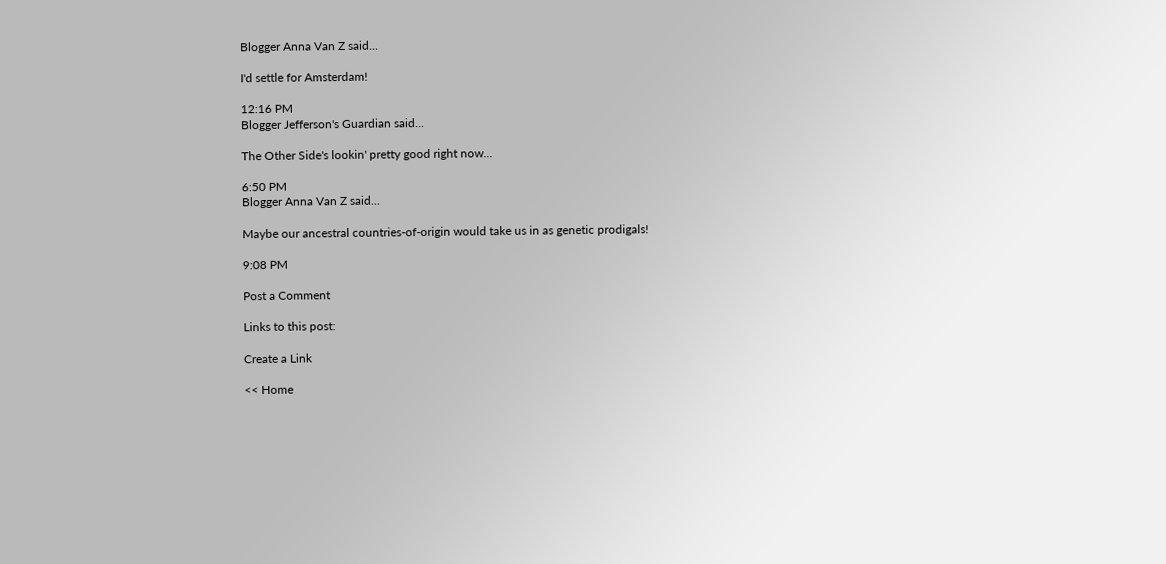Blogger Anna Van Z said...

I'd settle for Amsterdam!

12:16 PM
Blogger Jefferson's Guardian said...

The Other Side's lookin' pretty good right now...

6:50 PM
Blogger Anna Van Z said...

Maybe our ancestral countries-of-origin would take us in as genetic prodigals!

9:08 PM

Post a Comment

Links to this post:

Create a Link

<< Home